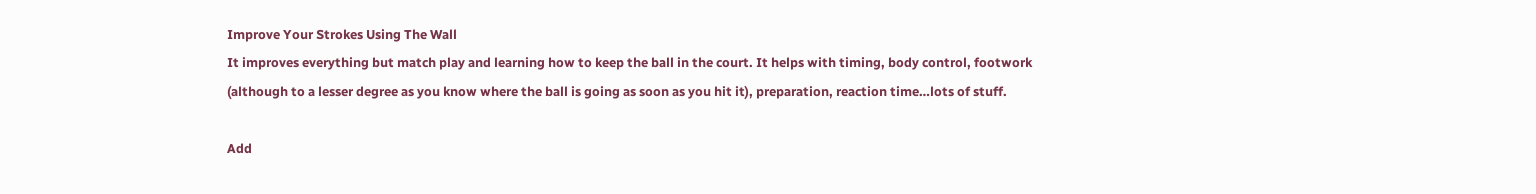Improve Your Strokes Using The Wall
It improves everything but match play and learning how to keep the ball in the court. It helps with timing, body control, footwork (although to a lesser degree as you know where the ball is going as soon as you hit it), preparation, reaction time…lots of stuff.

Add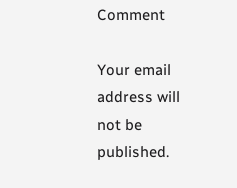Comment

Your email address will not be published.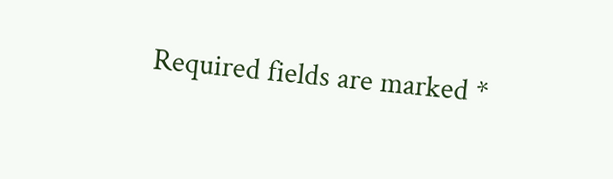Required fields are marked *